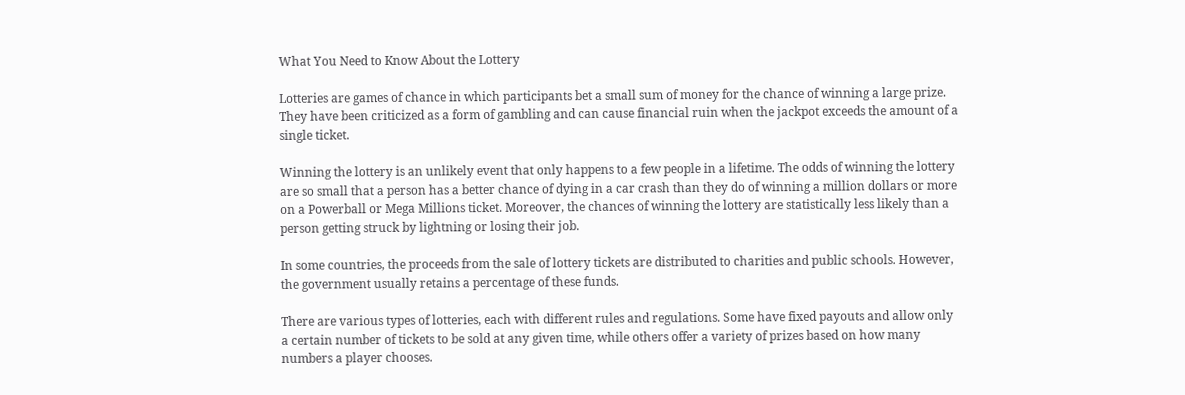What You Need to Know About the Lottery

Lotteries are games of chance in which participants bet a small sum of money for the chance of winning a large prize. They have been criticized as a form of gambling and can cause financial ruin when the jackpot exceeds the amount of a single ticket.

Winning the lottery is an unlikely event that only happens to a few people in a lifetime. The odds of winning the lottery are so small that a person has a better chance of dying in a car crash than they do of winning a million dollars or more on a Powerball or Mega Millions ticket. Moreover, the chances of winning the lottery are statistically less likely than a person getting struck by lightning or losing their job.

In some countries, the proceeds from the sale of lottery tickets are distributed to charities and public schools. However, the government usually retains a percentage of these funds.

There are various types of lotteries, each with different rules and regulations. Some have fixed payouts and allow only a certain number of tickets to be sold at any given time, while others offer a variety of prizes based on how many numbers a player chooses.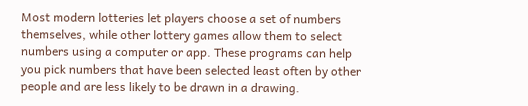Most modern lotteries let players choose a set of numbers themselves, while other lottery games allow them to select numbers using a computer or app. These programs can help you pick numbers that have been selected least often by other people and are less likely to be drawn in a drawing.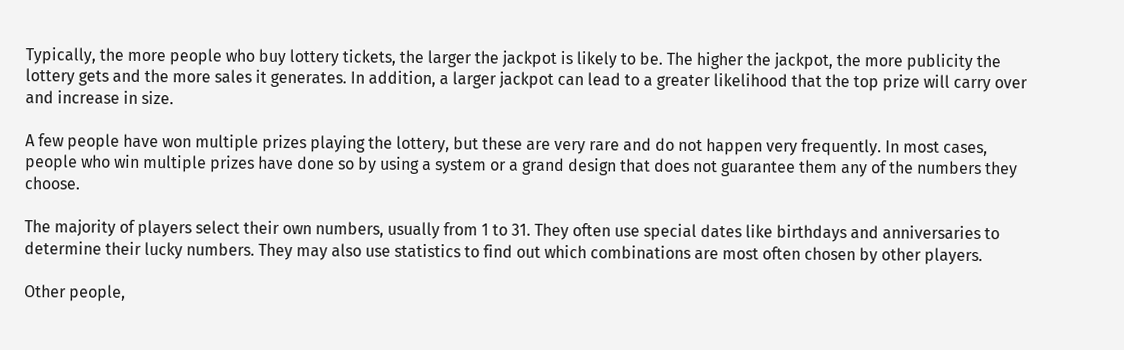Typically, the more people who buy lottery tickets, the larger the jackpot is likely to be. The higher the jackpot, the more publicity the lottery gets and the more sales it generates. In addition, a larger jackpot can lead to a greater likelihood that the top prize will carry over and increase in size.

A few people have won multiple prizes playing the lottery, but these are very rare and do not happen very frequently. In most cases, people who win multiple prizes have done so by using a system or a grand design that does not guarantee them any of the numbers they choose.

The majority of players select their own numbers, usually from 1 to 31. They often use special dates like birthdays and anniversaries to determine their lucky numbers. They may also use statistics to find out which combinations are most often chosen by other players.

Other people,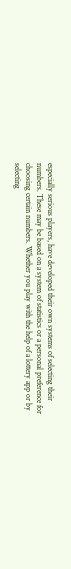especially serious players, have developed their own systems of selecting their numbers. These may be based on a system of statistics or a personal preference for choosing certain numbers. Whether you play with the help of a lottery app or by selecting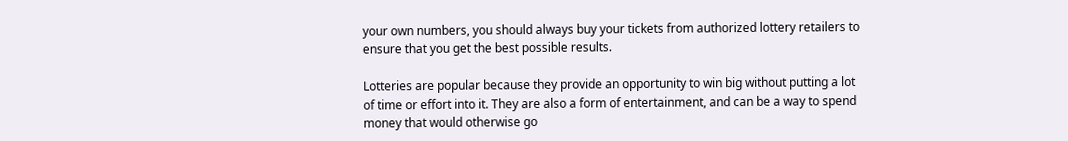your own numbers, you should always buy your tickets from authorized lottery retailers to ensure that you get the best possible results.

Lotteries are popular because they provide an opportunity to win big without putting a lot of time or effort into it. They are also a form of entertainment, and can be a way to spend money that would otherwise go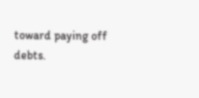toward paying off debts.